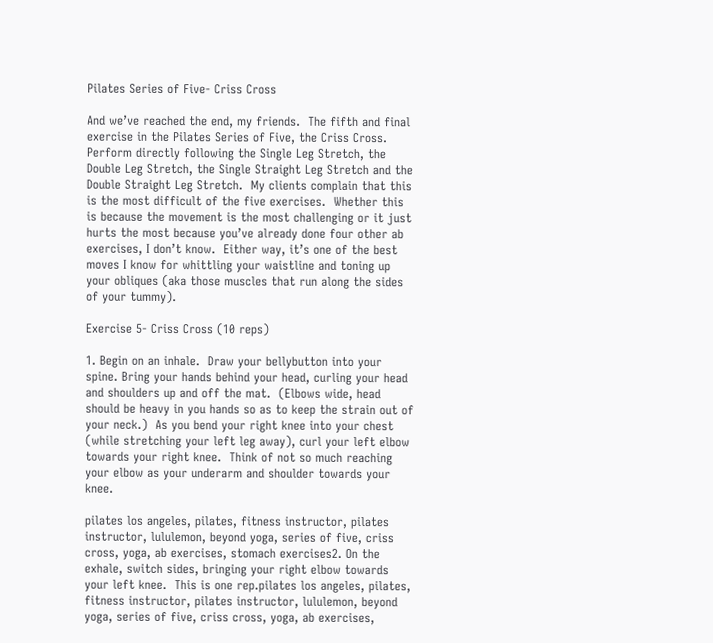Pilates Series of Five- Criss Cross

And we’ve reached the end, my friends.  The fifth and final exercise in the Pilates Series of Five, the Criss Cross.  Perform directly following the Single Leg Stretch, the Double Leg Stretch, the Single Straight Leg Stretch and the Double Straight Leg Stretch.  My clients complain that this is the most difficult of the five exercises.  Whether this is because the movement is the most challenging or it just hurts the most because you’ve already done four other ab exercises, I don’t know.  Either way, it’s one of the best moves I know for whittling your waistline and toning up your obliques (aka those muscles that run along the sides of your tummy).

Exercise 5- Criss Cross (10 reps)

1. Begin on an inhale.  Draw your bellybutton into your spine. Bring your hands behind your head, curling your head and shoulders up and off the mat.  (Elbows wide, head should be heavy in you hands so as to keep the strain out of your neck.)  As you bend your right knee into your chest (while stretching your left leg away), curl your left elbow towards your right knee.  Think of not so much reaching your elbow as your underarm and shoulder towards your knee.

pilates los angeles, pilates, fitness instructor, pilates instructor, lululemon, beyond yoga, series of five, criss cross, yoga, ab exercises, stomach exercises2. On the exhale, switch sides, bringing your right elbow towards your left knee.  This is one rep.pilates los angeles, pilates, fitness instructor, pilates instructor, lululemon, beyond yoga, series of five, criss cross, yoga, ab exercises,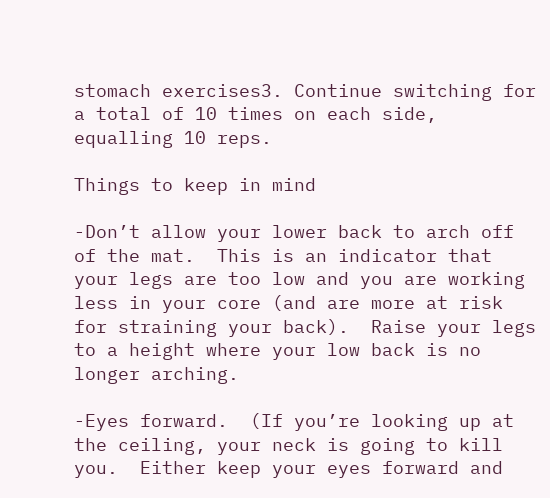stomach exercises3. Continue switching for a total of 10 times on each side, equalling 10 reps.

Things to keep in mind

-Don’t allow your lower back to arch off of the mat.  This is an indicator that your legs are too low and you are working less in your core (and are more at risk for straining your back).  Raise your legs to a height where your low back is no longer arching.

-Eyes forward.  (If you’re looking up at the ceiling, your neck is going to kill you.  Either keep your eyes forward and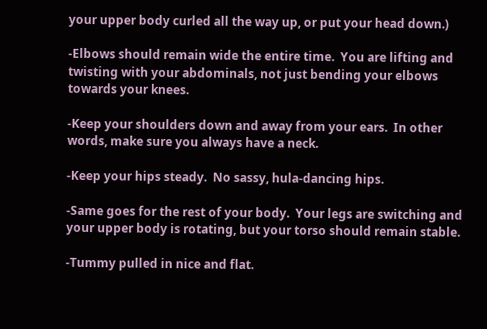your upper body curled all the way up, or put your head down.)

-Elbows should remain wide the entire time.  You are lifting and twisting with your abdominals, not just bending your elbows towards your knees.

-Keep your shoulders down and away from your ears.  In other words, make sure you always have a neck.

-Keep your hips steady.  No sassy, hula-dancing hips.

-Same goes for the rest of your body.  Your legs are switching and your upper body is rotating, but your torso should remain stable.

-Tummy pulled in nice and flat.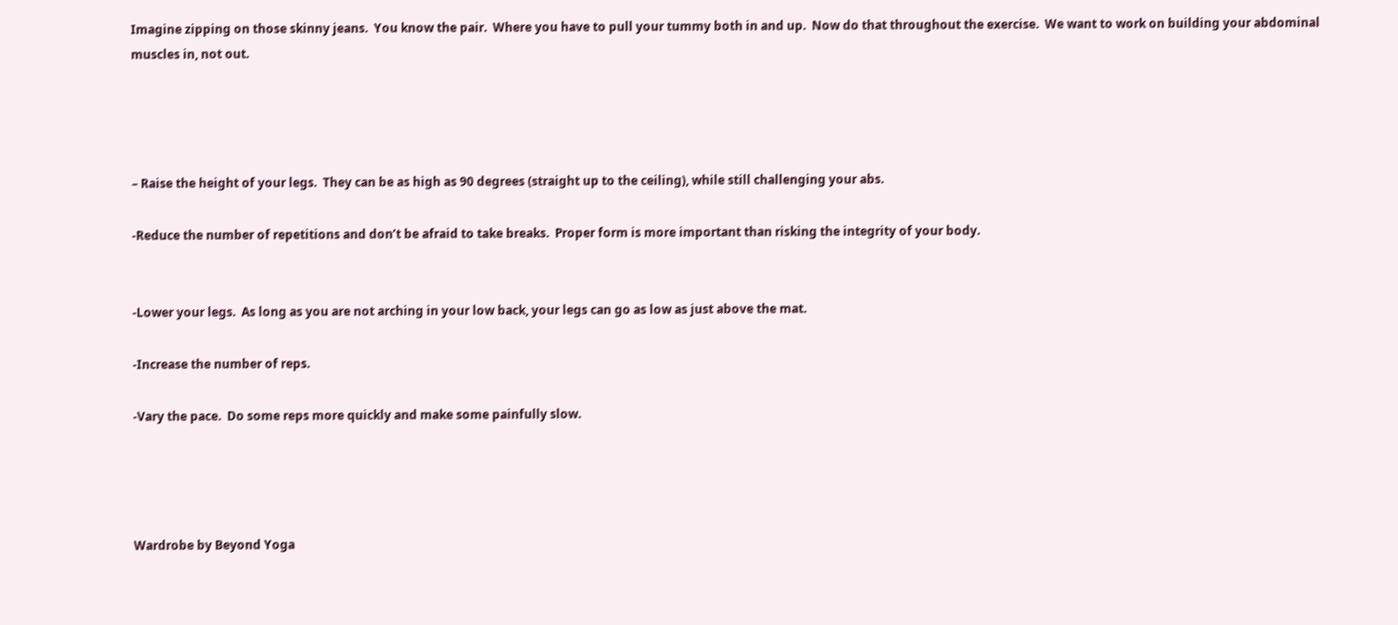Imagine zipping on those skinny jeans.  You know the pair.  Where you have to pull your tummy both in and up.  Now do that throughout the exercise.  We want to work on building your abdominal muscles in, not out.




– Raise the height of your legs.  They can be as high as 90 degrees (straight up to the ceiling), while still challenging your abs.

-Reduce the number of repetitions and don’t be afraid to take breaks.  Proper form is more important than risking the integrity of your body.


-Lower your legs.  As long as you are not arching in your low back, your legs can go as low as just above the mat.

-Increase the number of reps.

-Vary the pace.  Do some reps more quickly and make some painfully slow.




Wardrobe by Beyond Yoga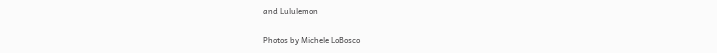and Lululemon

Photos by Michele LoBosco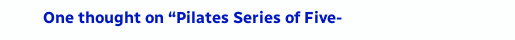One thought on “Pilates Series of Five-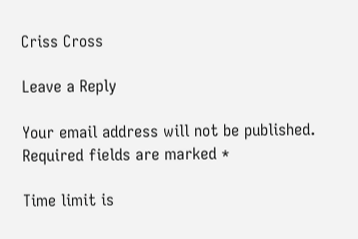Criss Cross

Leave a Reply

Your email address will not be published. Required fields are marked *

Time limit is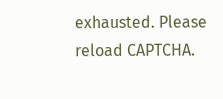exhausted. Please reload CAPTCHA.